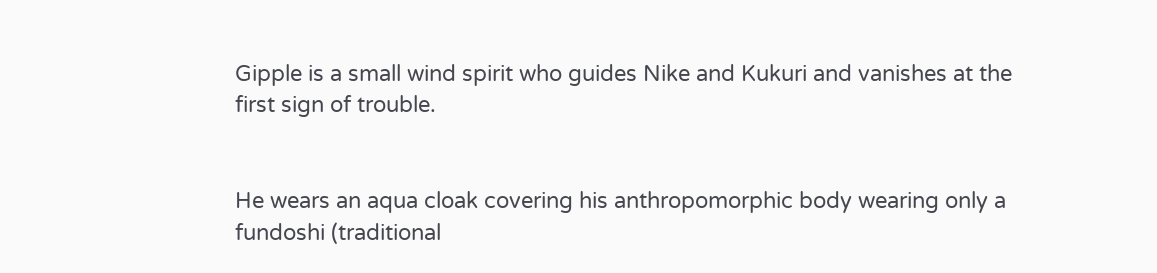Gipple is a small wind spirit who guides Nike and Kukuri and vanishes at the first sign of trouble.


He wears an aqua cloak covering his anthropomorphic body wearing only a fundoshi (traditional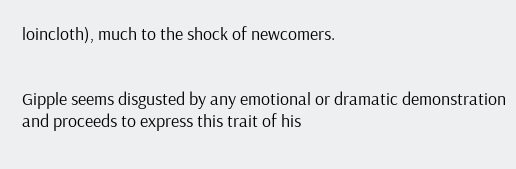loincloth), much to the shock of newcomers.


Gipple seems disgusted by any emotional or dramatic demonstration and proceeds to express this trait of his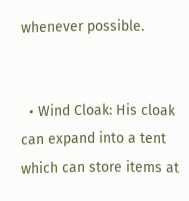whenever possible.


  • Wind Cloak: His cloak can expand into a tent which can store items at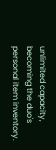unlimited capacity, becoming the duo's personal item inventory.